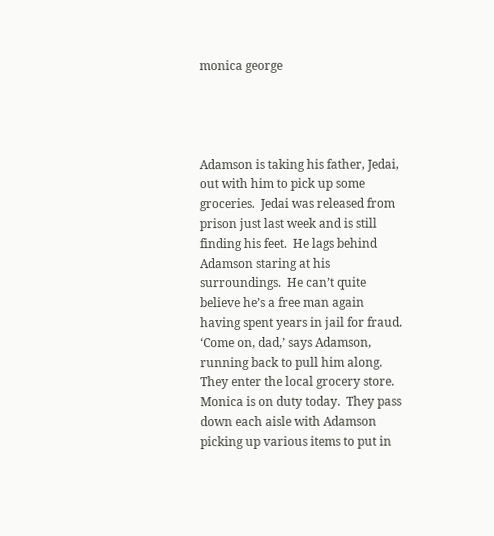monica george




Adamson is taking his father, Jedai, out with him to pick up some groceries.  Jedai was released from prison just last week and is still finding his feet.  He lags behind Adamson staring at his surroundings.  He can’t quite believe he’s a free man again having spent years in jail for fraud.  ‘Come on, dad,’ says Adamson, running back to pull him along.  They enter the local grocery store.  Monica is on duty today.  They pass down each aisle with Adamson picking up various items to put in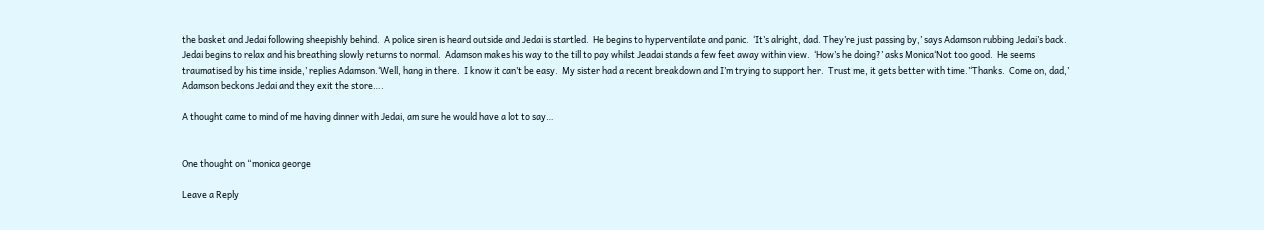the basket and Jedai following sheepishly behind.  A police siren is heard outside and Jedai is startled.  He begins to hyperventilate and panic.  ‘It’s alright, dad. They’re just passing by,’ says Adamson rubbing Jedai’s back.  Jedai begins to relax and his breathing slowly returns to normal.  Adamson makes his way to the till to pay whilst Jeadai stands a few feet away within view.  ‘How’s he doing?’ asks Monica‘Not too good.  He seems traumatised by his time inside,’ replies Adamson.‘Well, hang in there.  I know it can’t be easy.  My sister had a recent breakdown and I’m trying to support her.  Trust me, it gets better with time.’‘Thanks.  Come on, dad,’ Adamson beckons Jedai and they exit the store….

A thought came to mind of me having dinner with Jedai, am sure he would have a lot to say…


One thought on “monica george

Leave a Reply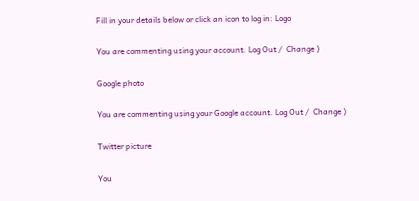Fill in your details below or click an icon to log in: Logo

You are commenting using your account. Log Out /  Change )

Google photo

You are commenting using your Google account. Log Out /  Change )

Twitter picture

You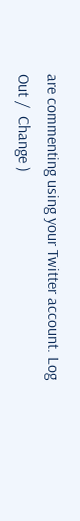are commenting using your Twitter account. Log Out /  Change )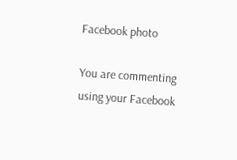Facebook photo

You are commenting using your Facebook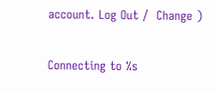account. Log Out /  Change )

Connecting to %s